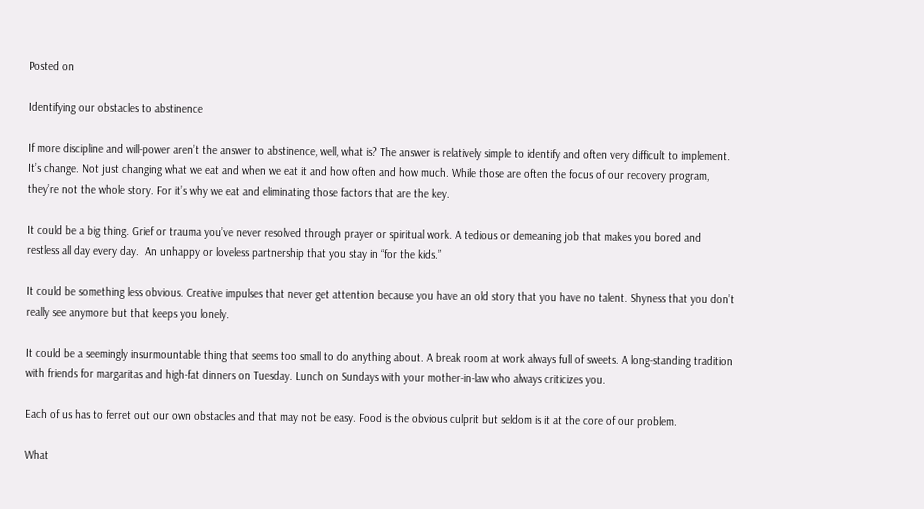Posted on

Identifying our obstacles to abstinence

If more discipline and will-power aren’t the answer to abstinence, well, what is? The answer is relatively simple to identify and often very difficult to implement. It’s change. Not just changing what we eat and when we eat it and how often and how much. While those are often the focus of our recovery program, they’re not the whole story. For it’s why we eat and eliminating those factors that are the key.

It could be a big thing. Grief or trauma you’ve never resolved through prayer or spiritual work. A tedious or demeaning job that makes you bored and restless all day every day.  An unhappy or loveless partnership that you stay in “for the kids.”

It could be something less obvious. Creative impulses that never get attention because you have an old story that you have no talent. Shyness that you don’t really see anymore but that keeps you lonely.

It could be a seemingly insurmountable thing that seems too small to do anything about. A break room at work always full of sweets. A long-standing tradition with friends for margaritas and high-fat dinners on Tuesday. Lunch on Sundays with your mother-in-law who always criticizes you.

Each of us has to ferret out our own obstacles and that may not be easy. Food is the obvious culprit but seldom is it at the core of our problem.

What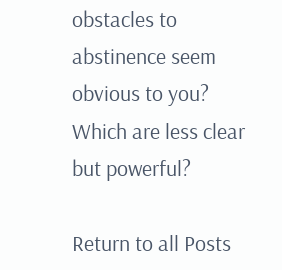obstacles to abstinence seem obvious to you? Which are less clear but powerful?

Return to all Posts